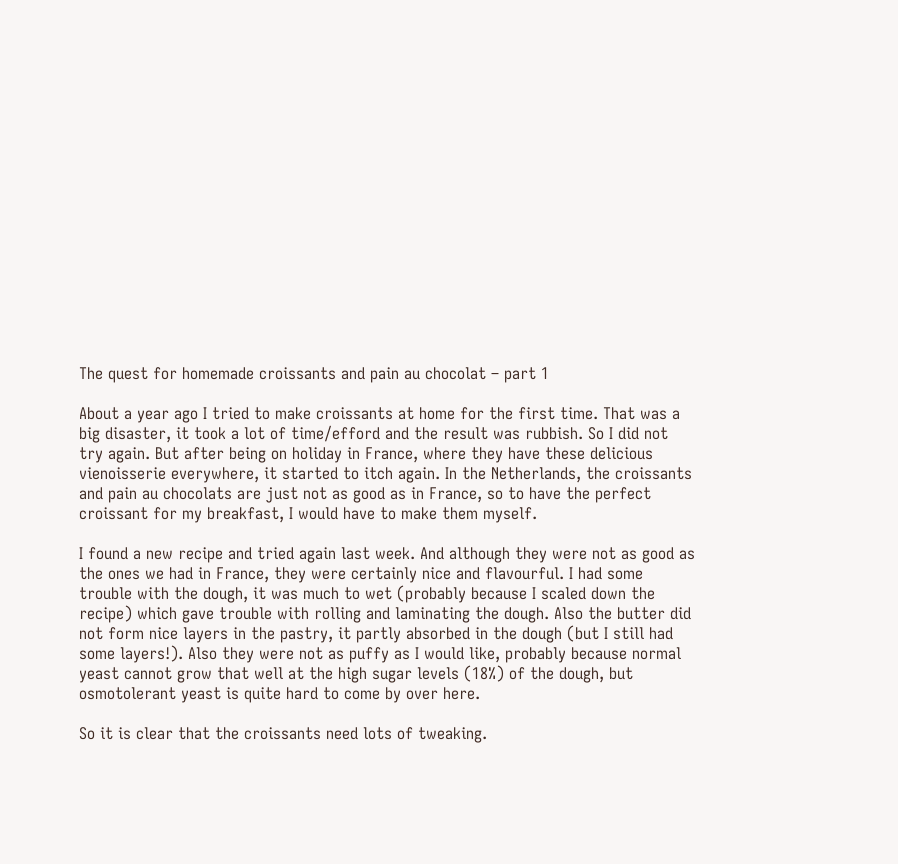The quest for homemade croissants and pain au chocolat – part 1

About a year ago I tried to make croissants at home for the first time. That was a big disaster, it took a lot of time/efford and the result was rubbish. So I did not try again. But after being on holiday in France, where they have these delicious vienoisserie everywhere, it started to itch again. In the Netherlands, the croissants and pain au chocolats are just not as good as in France, so to have the perfect croissant for my breakfast, I would have to make them myself.

I found a new recipe and tried again last week. And although they were not as good as the ones we had in France, they were certainly nice and flavourful. I had some trouble with the dough, it was much to wet (probably because I scaled down the recipe) which gave trouble with rolling and laminating the dough. Also the butter did not form nice layers in the pastry, it partly absorbed in the dough (but I still had some layers!). Also they were not as puffy as I would like, probably because normal yeast cannot grow that well at the high sugar levels (18%) of the dough, but osmotolerant yeast is quite hard to come by over here.

So it is clear that the croissants need lots of tweaking.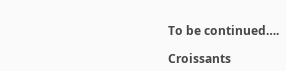To be continued….

Croissants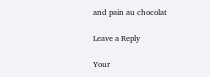and pain au chocolat

Leave a Reply

Your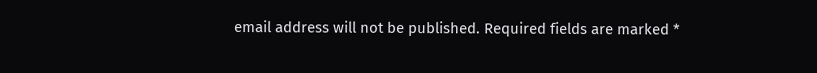email address will not be published. Required fields are marked *